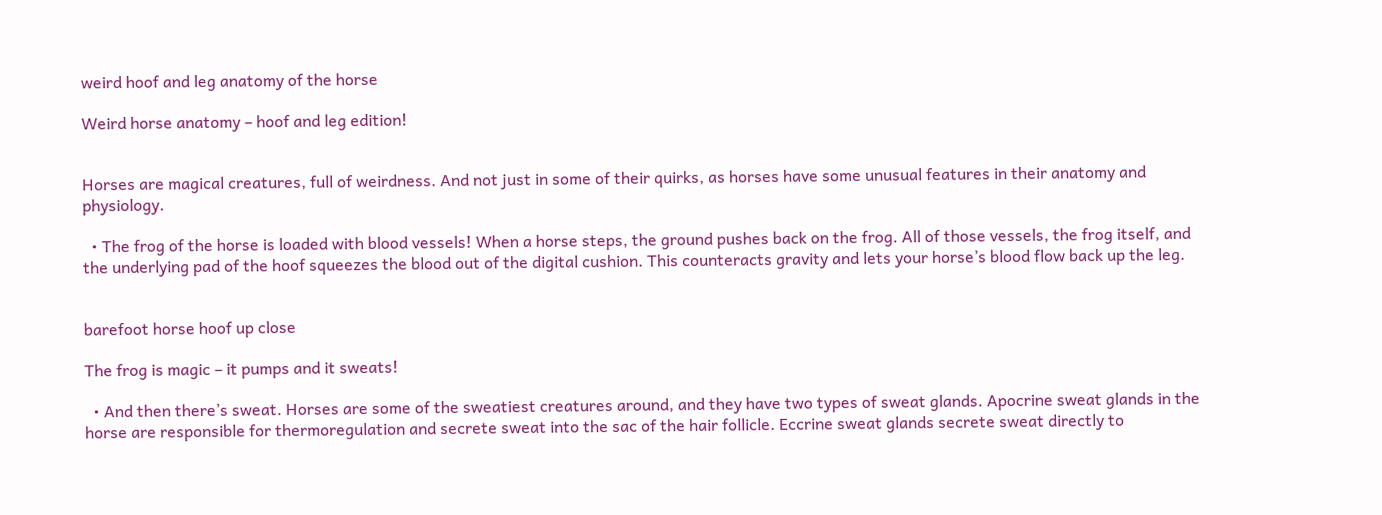weird hoof and leg anatomy of the horse

Weird horse anatomy – hoof and leg edition!


Horses are magical creatures, full of weirdness. And not just in some of their quirks, as horses have some unusual features in their anatomy and physiology.

  • The frog of the horse is loaded with blood vessels! When a horse steps, the ground pushes back on the frog. All of those vessels, the frog itself, and the underlying pad of the hoof squeezes the blood out of the digital cushion. This counteracts gravity and lets your horse’s blood flow back up the leg.


barefoot horse hoof up close

The frog is magic – it pumps and it sweats!

  • And then there’s sweat. Horses are some of the sweatiest creatures around, and they have two types of sweat glands. Apocrine sweat glands in the horse are responsible for thermoregulation and secrete sweat into the sac of the hair follicle. Eccrine sweat glands secrete sweat directly to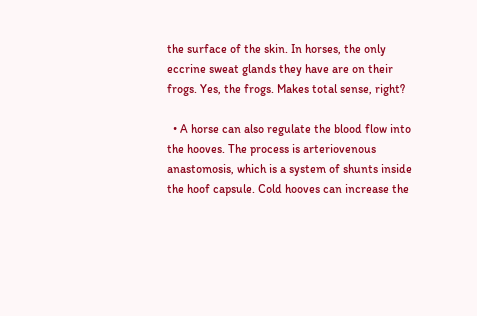the surface of the skin. In horses, the only eccrine sweat glands they have are on their frogs. Yes, the frogs. Makes total sense, right?

  • A horse can also regulate the blood flow into the hooves. The process is arteriovenous anastomosis, which is a system of shunts inside the hoof capsule. Cold hooves can increase the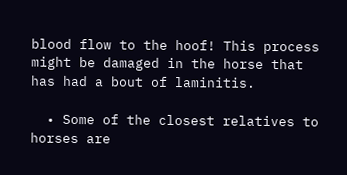blood flow to the hoof! This process might be damaged in the horse that has had a bout of laminitis.

  • Some of the closest relatives to horses are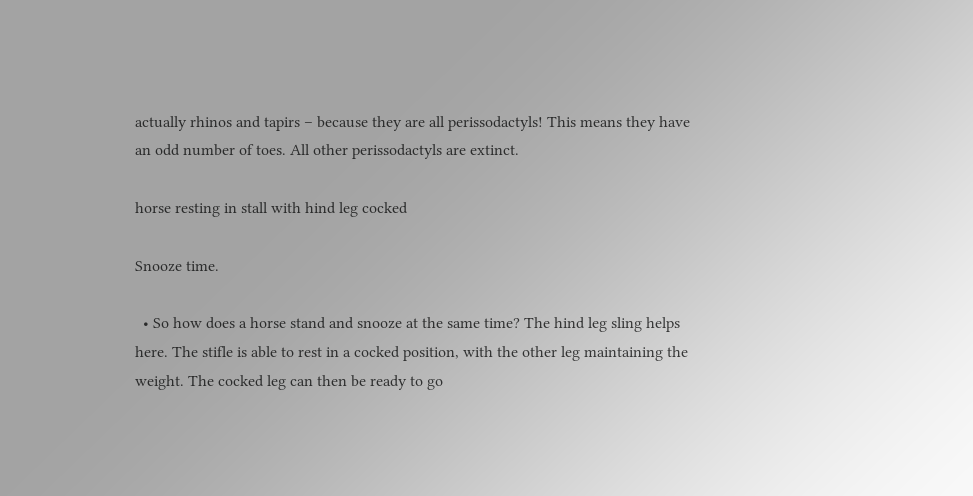actually rhinos and tapirs – because they are all perissodactyls! This means they have an odd number of toes. All other perissodactyls are extinct.

horse resting in stall with hind leg cocked

Snooze time.

  • So how does a horse stand and snooze at the same time? The hind leg sling helps here. The stifle is able to rest in a cocked position, with the other leg maintaining the weight. The cocked leg can then be ready to go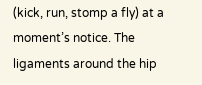(kick, run, stomp a fly) at a moment’s notice. The ligaments around the hip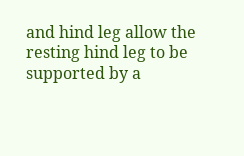and hind leg allow the resting hind leg to be supported by a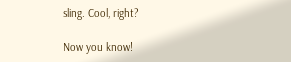sling. Cool, right?

Now you know!